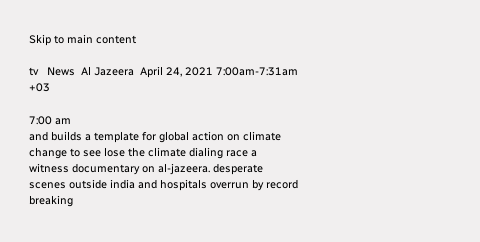Skip to main content

tv   News  Al Jazeera  April 24, 2021 7:00am-7:31am +03

7:00 am
and builds a template for global action on climate change to see lose the climate dialing race a witness documentary on al-jazeera. desperate scenes outside india and hospitals overrun by record breaking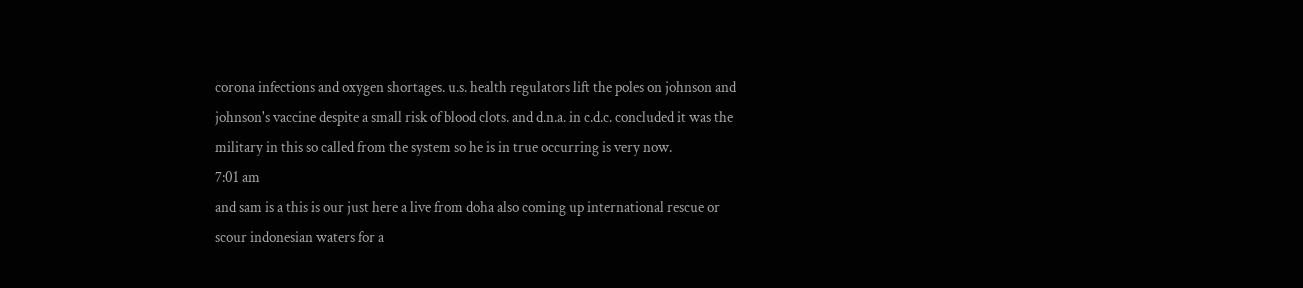corona infections and oxygen shortages. u.s. health regulators lift the poles on johnson and johnson's vaccine despite a small risk of blood clots. and d.n.a. in c.d.c. concluded it was the military in this so called from the system so he is in true occurring is very now.
7:01 am
and sam is a this is our just here a live from doha also coming up international rescue or scour indonesian waters for a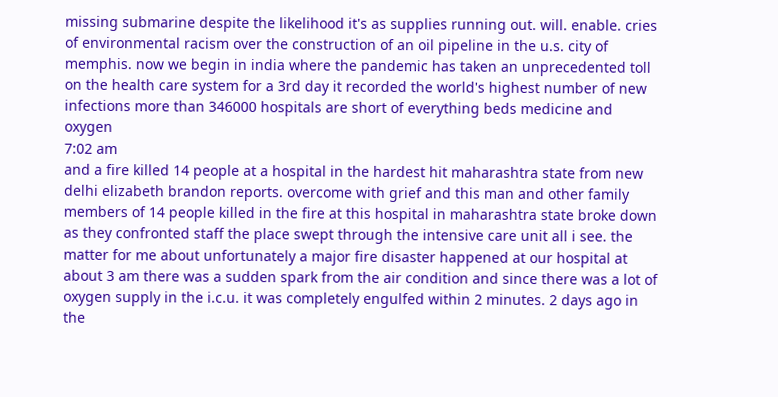missing submarine despite the likelihood it's as supplies running out. will. enable. cries of environmental racism over the construction of an oil pipeline in the u.s. city of memphis. now we begin in india where the pandemic has taken an unprecedented toll on the health care system for a 3rd day it recorded the world's highest number of new infections more than 346000 hospitals are short of everything beds medicine and oxygen
7:02 am
and a fire killed 14 people at a hospital in the hardest hit maharashtra state from new delhi elizabeth brandon reports. overcome with grief and this man and other family members of 14 people killed in the fire at this hospital in maharashtra state broke down as they confronted staff the place swept through the intensive care unit all i see. the matter for me about unfortunately a major fire disaster happened at our hospital at about 3 am there was a sudden spark from the air condition and since there was a lot of oxygen supply in the i.c.u. it was completely engulfed within 2 minutes. 2 days ago in the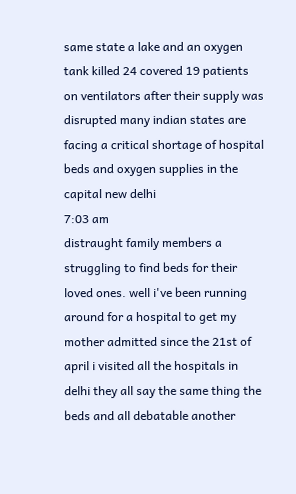same state a lake and an oxygen tank killed 24 covered 19 patients on ventilators after their supply was disrupted many indian states are facing a critical shortage of hospital beds and oxygen supplies in the capital new delhi
7:03 am
distraught family members a struggling to find beds for their loved ones. well i've been running around for a hospital to get my mother admitted since the 21st of april i visited all the hospitals in delhi they all say the same thing the beds and all debatable another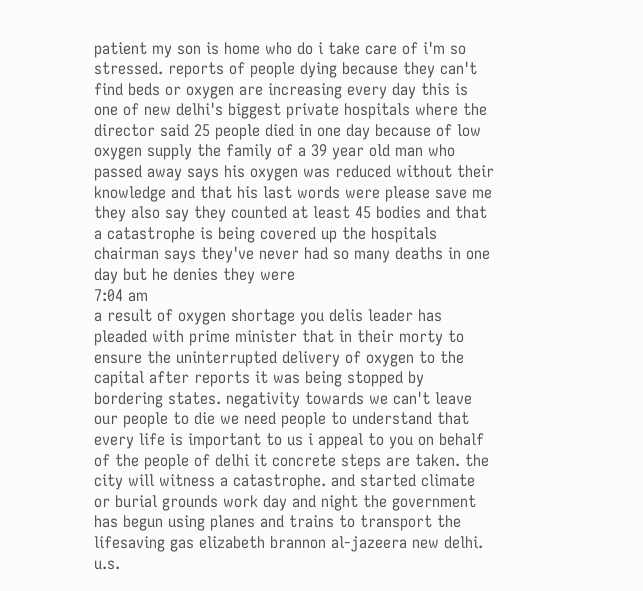patient my son is home who do i take care of i'm so stressed. reports of people dying because they can't find beds or oxygen are increasing every day this is one of new delhi's biggest private hospitals where the director said 25 people died in one day because of low oxygen supply the family of a 39 year old man who passed away says his oxygen was reduced without their knowledge and that his last words were please save me they also say they counted at least 45 bodies and that a catastrophe is being covered up the hospitals chairman says they've never had so many deaths in one day but he denies they were
7:04 am
a result of oxygen shortage you delis leader has pleaded with prime minister that in their morty to ensure the uninterrupted delivery of oxygen to the capital after reports it was being stopped by bordering states. negativity towards we can't leave our people to die we need people to understand that every life is important to us i appeal to you on behalf of the people of delhi it concrete steps are taken. the city will witness a catastrophe. and started climate or burial grounds work day and night the government has begun using planes and trains to transport the lifesaving gas elizabeth brannon al-jazeera new delhi. u.s.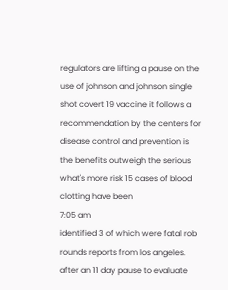regulators are lifting a pause on the use of johnson and johnson single shot covert 19 vaccine it follows a recommendation by the centers for disease control and prevention is the benefits outweigh the serious what's more risk 15 cases of blood clotting have been
7:05 am
identified 3 of which were fatal rob rounds reports from los angeles. after an 11 day pause to evaluate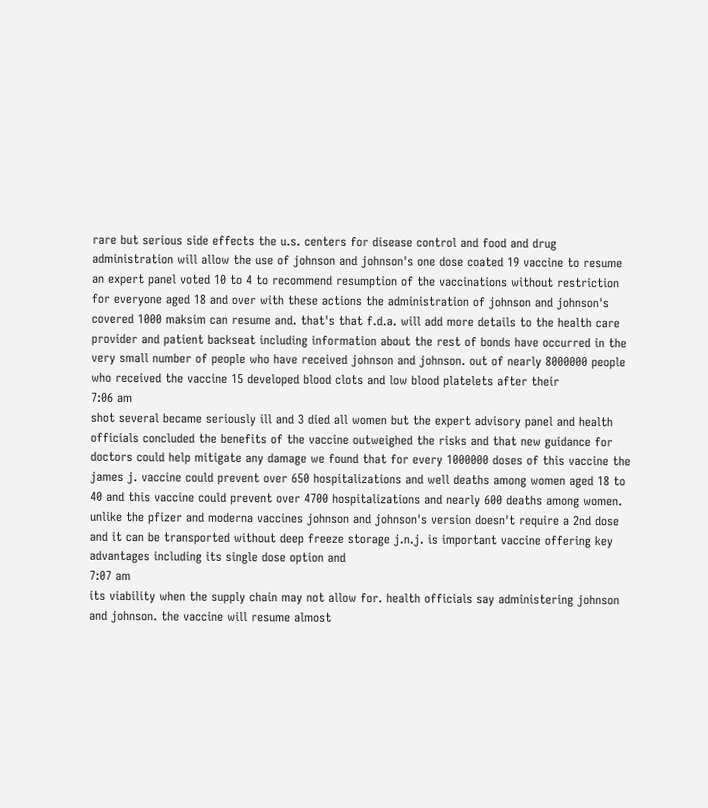rare but serious side effects the u.s. centers for disease control and food and drug administration will allow the use of johnson and johnson's one dose coated 19 vaccine to resume an expert panel voted 10 to 4 to recommend resumption of the vaccinations without restriction for everyone aged 18 and over with these actions the administration of johnson and johnson's covered 1000 maksim can resume and. that's that f.d.a. will add more details to the health care provider and patient backseat including information about the rest of bonds have occurred in the very small number of people who have received johnson and johnson. out of nearly 8000000 people who received the vaccine 15 developed blood clots and low blood platelets after their
7:06 am
shot several became seriously ill and 3 died all women but the expert advisory panel and health officials concluded the benefits of the vaccine outweighed the risks and that new guidance for doctors could help mitigate any damage we found that for every 1000000 doses of this vaccine the james j. vaccine could prevent over 650 hospitalizations and well deaths among women aged 18 to 40 and this vaccine could prevent over 4700 hospitalizations and nearly 600 deaths among women. unlike the pfizer and moderna vaccines johnson and johnson's version doesn't require a 2nd dose and it can be transported without deep freeze storage j.n.j. is important vaccine offering key advantages including its single dose option and
7:07 am
its viability when the supply chain may not allow for. health officials say administering johnson and johnson. the vaccine will resume almost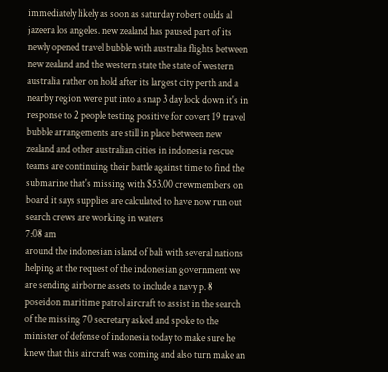immediately likely as soon as saturday robert oulds al jazeera los angeles. new zealand has paused part of its newly opened travel bubble with australia flights between new zealand and the western state the state of western australia rather on hold after its largest city perth and a nearby region were put into a snap 3 day lock down it's in response to 2 people testing positive for covert 19 travel bubble arrangements are still in place between new zealand and other australian cities in indonesia rescue teams are continuing their battle against time to find the submarine that's missing with $53.00 crewmembers on board it says supplies are calculated to have now run out search crews are working in waters
7:08 am
around the indonesian island of bali with several nations helping at the request of the indonesian government we are sending airborne assets to include a navy p. 8 poseidon maritime patrol aircraft to assist in the search of the missing 70 secretary asked and spoke to the minister of defense of indonesia today to make sure he knew that this aircraft was coming and also turn make an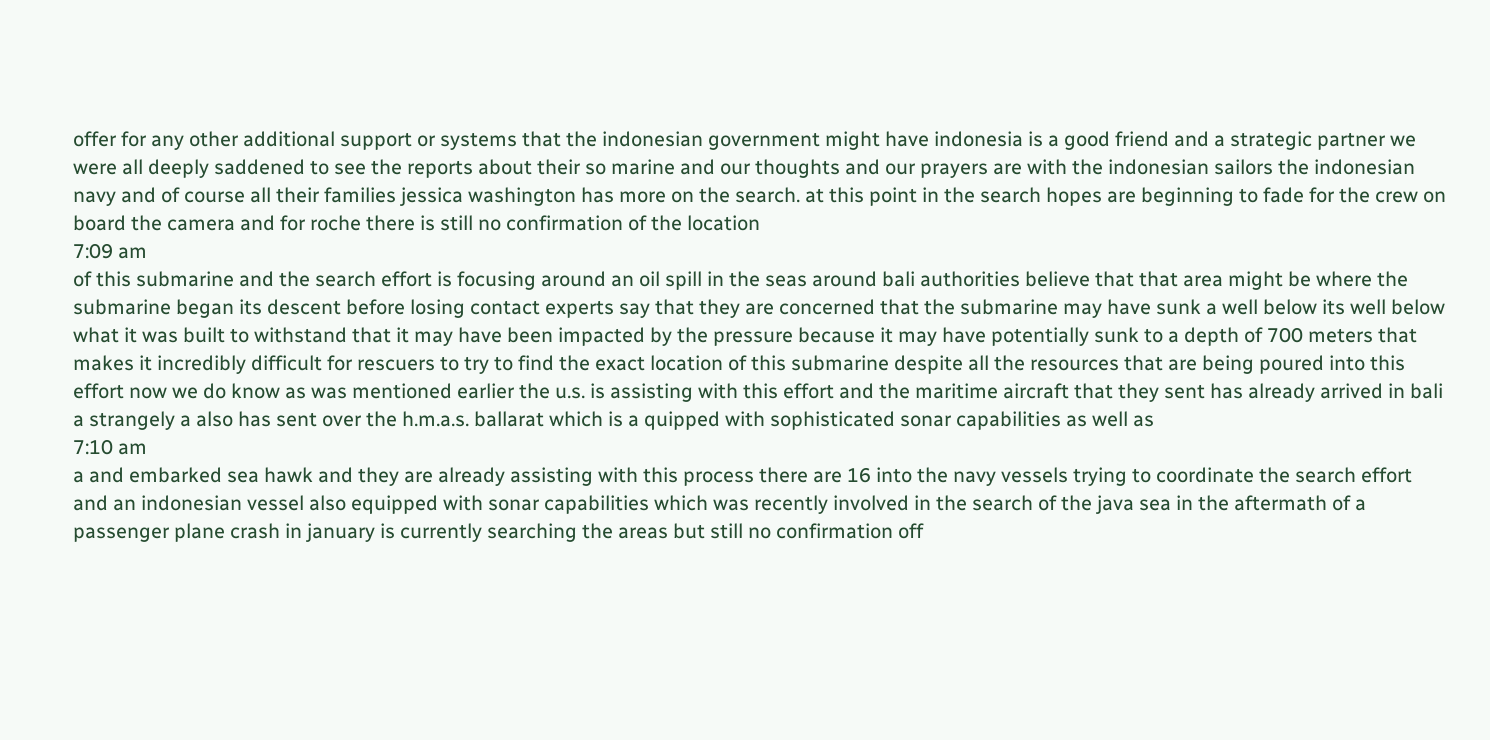offer for any other additional support or systems that the indonesian government might have indonesia is a good friend and a strategic partner we were all deeply saddened to see the reports about their so marine and our thoughts and our prayers are with the indonesian sailors the indonesian navy and of course all their families jessica washington has more on the search. at this point in the search hopes are beginning to fade for the crew on board the camera and for roche there is still no confirmation of the location
7:09 am
of this submarine and the search effort is focusing around an oil spill in the seas around bali authorities believe that that area might be where the submarine began its descent before losing contact experts say that they are concerned that the submarine may have sunk a well below its well below what it was built to withstand that it may have been impacted by the pressure because it may have potentially sunk to a depth of 700 meters that makes it incredibly difficult for rescuers to try to find the exact location of this submarine despite all the resources that are being poured into this effort now we do know as was mentioned earlier the u.s. is assisting with this effort and the maritime aircraft that they sent has already arrived in bali a strangely a also has sent over the h.m.a.s. ballarat which is a quipped with sophisticated sonar capabilities as well as
7:10 am
a and embarked sea hawk and they are already assisting with this process there are 16 into the navy vessels trying to coordinate the search effort and an indonesian vessel also equipped with sonar capabilities which was recently involved in the search of the java sea in the aftermath of a passenger plane crash in january is currently searching the areas but still no confirmation off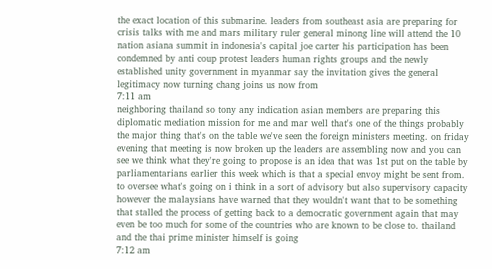the exact location of this submarine. leaders from southeast asia are preparing for crisis talks with me and mars military ruler general minong line will attend the 10 nation asiana summit in indonesia's capital joe carter his participation has been condemned by anti coup protest leaders human rights groups and the newly established unity government in myanmar say the invitation gives the general legitimacy now turning chang joins us now from
7:11 am
neighboring thailand so tony any indication asian members are preparing this diplomatic mediation mission for me and mar well that's one of the things probably the major thing that's on the table we've seen the foreign ministers meeting. on friday evening that meeting is now broken up the leaders are assembling now and you can see we think what they're going to propose is an idea that was 1st put on the table by parliamentarians earlier this week which is that a special envoy might be sent from. to oversee what's going on i think in a sort of advisory but also supervisory capacity however the malaysians have warned that they wouldn't want that to be something that stalled the process of getting back to a democratic government again that may even be too much for some of the countries who are known to be close to. thailand and the thai prime minister himself is going
7:12 am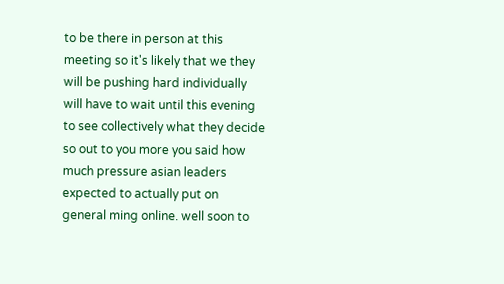to be there in person at this meeting so it's likely that we they will be pushing hard individually will have to wait until this evening to see collectively what they decide so out to you more you said how much pressure asian leaders expected to actually put on general ming online. well soon to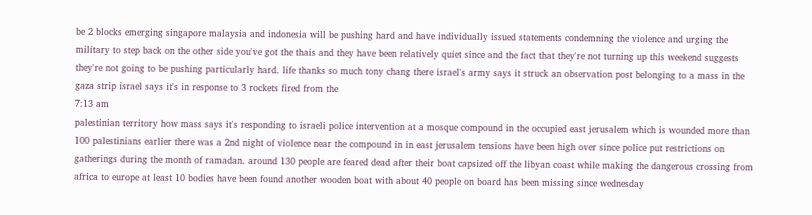be 2 blocks emerging singapore malaysia and indonesia will be pushing hard and have individually issued statements condemning the violence and urging the military to step back on the other side you've got the thais and they have been relatively quiet since and the fact that they're not turning up this weekend suggests they're not going to be pushing particularly hard. life thanks so much tony chang there israel's army says it struck an observation post belonging to a mass in the gaza strip israel says it's in response to 3 rockets fired from the
7:13 am
palestinian territory how mass says it's responding to israeli police intervention at a mosque compound in the occupied east jerusalem which is wounded more than 100 palestinians earlier there was a 2nd night of violence near the compound in in east jerusalem tensions have been high over since police put restrictions on gatherings during the month of ramadan. around 130 people are feared dead after their boat capsized off the libyan coast while making the dangerous crossing from africa to europe at least 10 bodies have been found another wooden boat with about 40 people on board has been missing since wednesday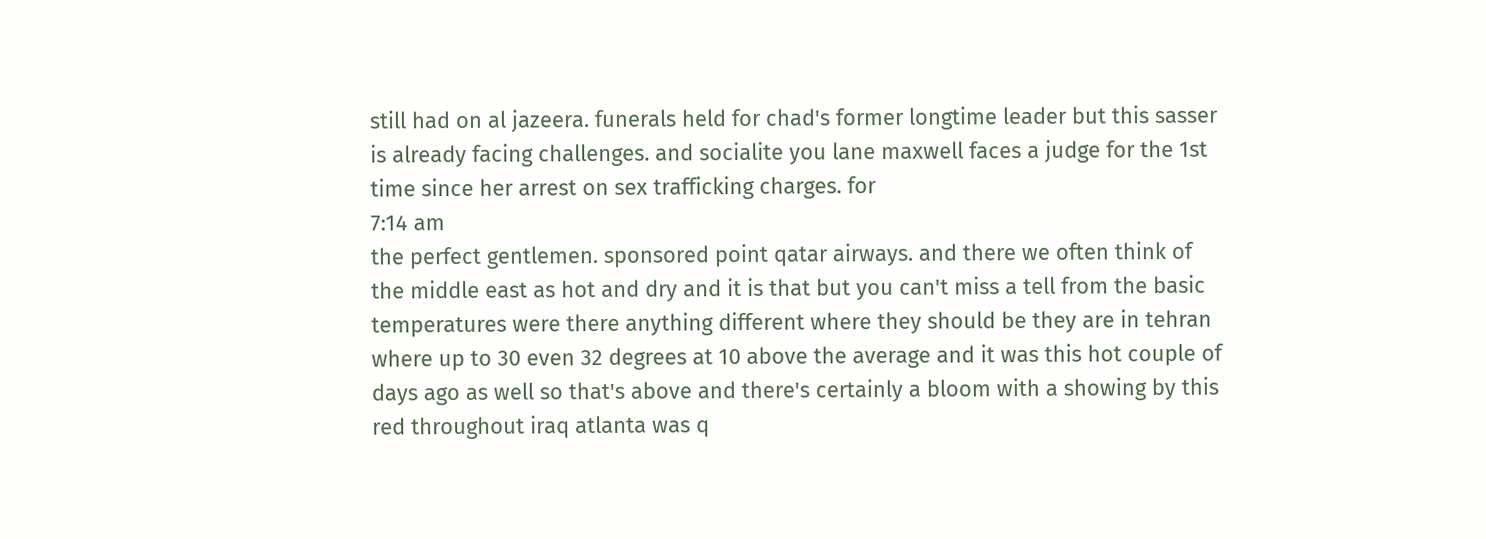still had on al jazeera. funerals held for chad's former longtime leader but this sasser is already facing challenges. and socialite you lane maxwell faces a judge for the 1st time since her arrest on sex trafficking charges. for
7:14 am
the perfect gentlemen. sponsored point qatar airways. and there we often think of the middle east as hot and dry and it is that but you can't miss a tell from the basic temperatures were there anything different where they should be they are in tehran where up to 30 even 32 degrees at 10 above the average and it was this hot couple of days ago as well so that's above and there's certainly a bloom with a showing by this red throughout iraq atlanta was q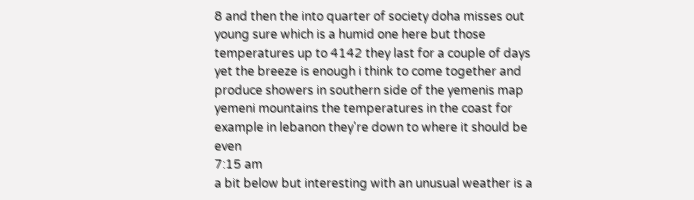8 and then the into quarter of society doha misses out young sure which is a humid one here but those temperatures up to 4142 they last for a couple of days yet the breeze is enough i think to come together and produce showers in southern side of the yemenis map yemeni mountains the temperatures in the coast for example in lebanon they're down to where it should be even
7:15 am
a bit below but interesting with an unusual weather is a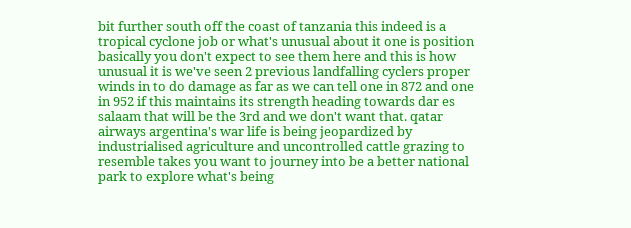bit further south off the coast of tanzania this indeed is a tropical cyclone job or what's unusual about it one is position basically you don't expect to see them here and this is how unusual it is we've seen 2 previous landfalling cyclers proper winds in to do damage as far as we can tell one in 872 and one in 952 if this maintains its strength heading towards dar es salaam that will be the 3rd and we don't want that. qatar airways argentina's war life is being jeopardized by industrialised agriculture and uncontrolled cattle grazing to resemble takes you want to journey into be a better national park to explore what's being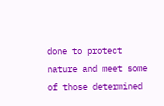done to protect nature and meet some of those determined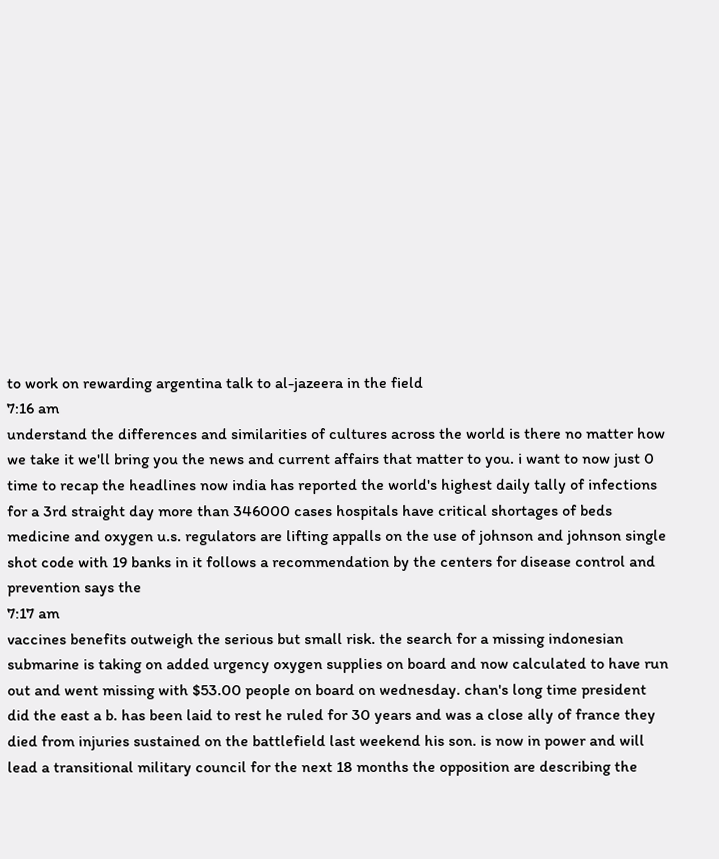to work on rewarding argentina talk to al-jazeera in the field
7:16 am
understand the differences and similarities of cultures across the world is there no matter how we take it we'll bring you the news and current affairs that matter to you. i want to now just 0 time to recap the headlines now india has reported the world's highest daily tally of infections for a 3rd straight day more than 346000 cases hospitals have critical shortages of beds medicine and oxygen u.s. regulators are lifting appalls on the use of johnson and johnson single shot code with 19 banks in it follows a recommendation by the centers for disease control and prevention says the
7:17 am
vaccines benefits outweigh the serious but small risk. the search for a missing indonesian submarine is taking on added urgency oxygen supplies on board and now calculated to have run out and went missing with $53.00 people on board on wednesday. chan's long time president did the east a b. has been laid to rest he ruled for 30 years and was a close ally of france they died from injuries sustained on the battlefield last weekend his son. is now in power and will lead a transitional military council for the next 18 months the opposition are describing the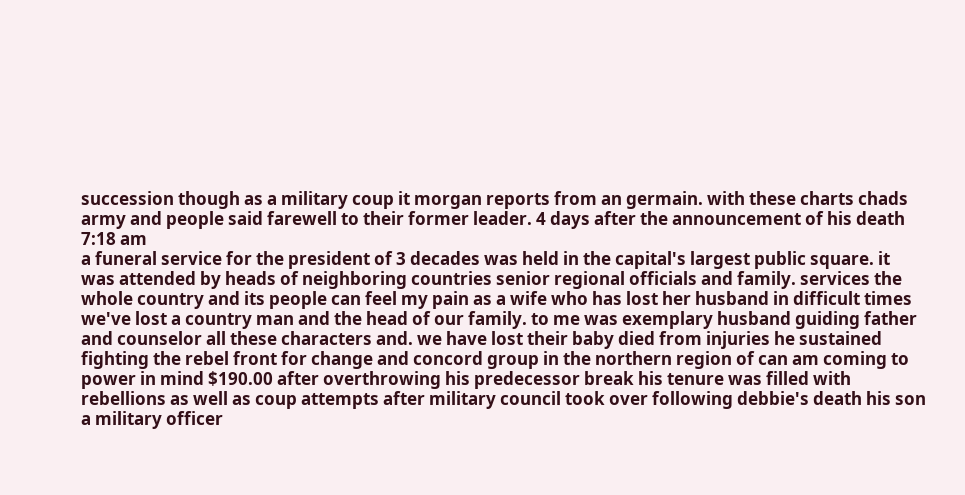succession though as a military coup it morgan reports from an germain. with these charts chads army and people said farewell to their former leader. 4 days after the announcement of his death
7:18 am
a funeral service for the president of 3 decades was held in the capital's largest public square. it was attended by heads of neighboring countries senior regional officials and family. services the whole country and its people can feel my pain as a wife who has lost her husband in difficult times we've lost a country man and the head of our family. to me was exemplary husband guiding father and counselor all these characters and. we have lost their baby died from injuries he sustained fighting the rebel front for change and concord group in the northern region of can am coming to power in mind $190.00 after overthrowing his predecessor break his tenure was filled with rebellions as well as coup attempts after military council took over following debbie's death his son a military officer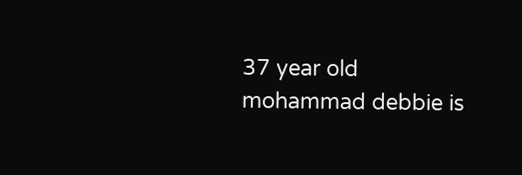37 year old mohammad debbie is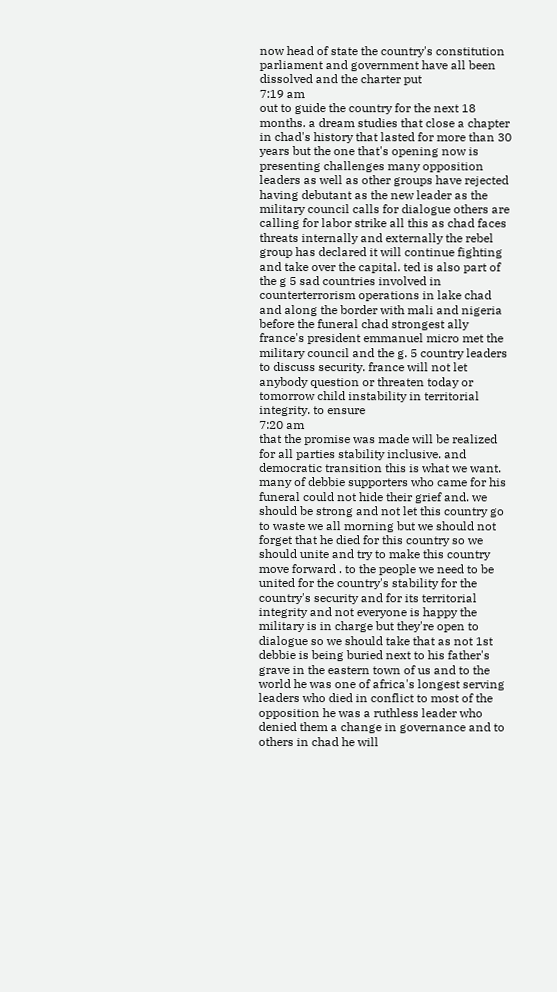now head of state the country's constitution parliament and government have all been dissolved and the charter put
7:19 am
out to guide the country for the next 18 months. a dream studies that close a chapter in chad's history that lasted for more than 30 years but the one that's opening now is presenting challenges many opposition leaders as well as other groups have rejected having debutant as the new leader as the military council calls for dialogue others are calling for labor strike all this as chad faces threats internally and externally the rebel group has declared it will continue fighting and take over the capital. ted is also part of the g 5 sad countries involved in counterterrorism operations in lake chad and along the border with mali and nigeria before the funeral chad strongest ally france's president emmanuel micro met the military council and the g. 5 country leaders to discuss security. france will not let anybody question or threaten today or tomorrow child instability in territorial integrity. to ensure
7:20 am
that the promise was made will be realized for all parties stability inclusive. and democratic transition this is what we want. many of debbie supporters who came for his funeral could not hide their grief and. we should be strong and not let this country go to waste we all morning but we should not forget that he died for this country so we should unite and try to make this country move forward . to the people we need to be united for the country's stability for the country's security and for its territorial integrity and not everyone is happy the military is in charge but they're open to dialogue so we should take that as not 1st debbie is being buried next to his father's grave in the eastern town of us and to the world he was one of africa's longest serving leaders who died in conflict to most of the opposition he was a ruthless leader who denied them a change in governance and to others in chad he will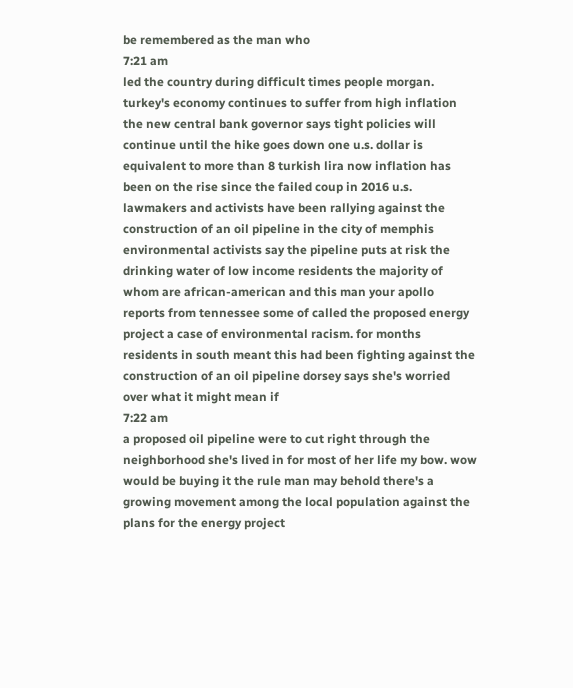be remembered as the man who
7:21 am
led the country during difficult times people morgan. turkey's economy continues to suffer from high inflation the new central bank governor says tight policies will continue until the hike goes down one u.s. dollar is equivalent to more than 8 turkish lira now inflation has been on the rise since the failed coup in 2016 u.s. lawmakers and activists have been rallying against the construction of an oil pipeline in the city of memphis environmental activists say the pipeline puts at risk the drinking water of low income residents the majority of whom are african-american and this man your apollo reports from tennessee some of called the proposed energy project a case of environmental racism. for months residents in south meant this had been fighting against the construction of an oil pipeline dorsey says she's worried over what it might mean if
7:22 am
a proposed oil pipeline were to cut right through the neighborhood she's lived in for most of her life my bow. wow would be buying it the rule man may behold there's a growing movement among the local population against the plans for the energy project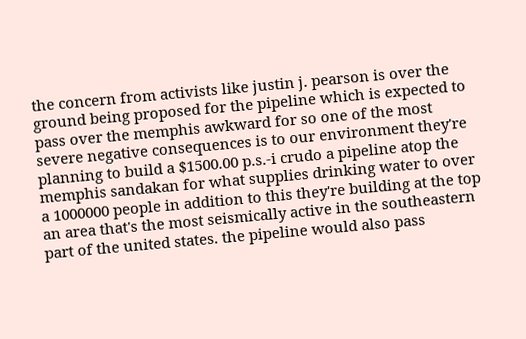the concern from activists like justin j. pearson is over the ground being proposed for the pipeline which is expected to pass over the memphis awkward for so one of the most severe negative consequences is to our environment they're planning to build a $1500.00 p.s.-i crudo a pipeline atop the memphis sandakan for what supplies drinking water to over a 1000000 people in addition to this they're building at the top an area that's the most seismically active in the southeastern part of the united states. the pipeline would also pass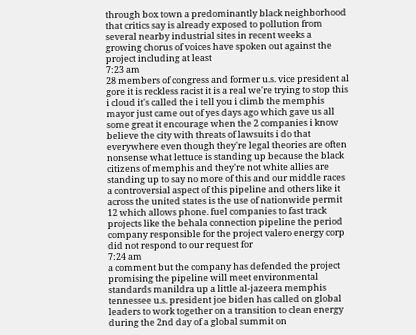through box town a predominantly black neighborhood that critics say is already exposed to pollution from several nearby industrial sites in recent weeks a growing chorus of voices have spoken out against the project including at least
7:23 am
28 members of congress and former u.s. vice president al gore it is reckless racist it is a real we're trying to stop this i cloud it's called the i tell you i climb the memphis mayor just came out of yes days ago which gave us all some great it encourage when the 2 companies i know believe the city with threats of lawsuits i do that everywhere even though they're legal theories are often nonsense what lettuce is standing up because the black citizens of memphis and they're not white allies are standing up to say no more of this and our middle races a controversial aspect of this pipeline and others like it across the united states is the use of nationwide permit 12 which allows phone. fuel companies to fast track projects like the behala connection pipeline the period company responsible for the project valero energy corp did not respond to our request for
7:24 am
a comment but the company has defended the project promising the pipeline will meet environmental standards manildra up a little al-jazeera memphis tennessee u.s. president joe biden has called on global leaders to work together on a transition to clean energy during the 2nd day of a global summit on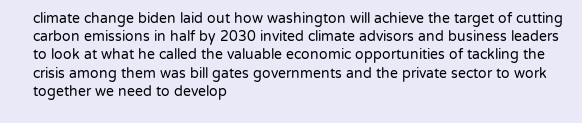climate change biden laid out how washington will achieve the target of cutting carbon emissions in half by 2030 invited climate advisors and business leaders to look at what he called the valuable economic opportunities of tackling the crisis among them was bill gates governments and the private sector to work together we need to develop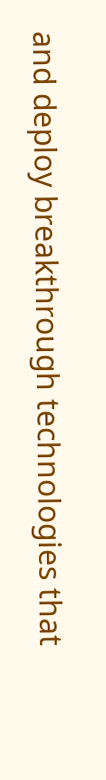and deploy breakthrough technologies that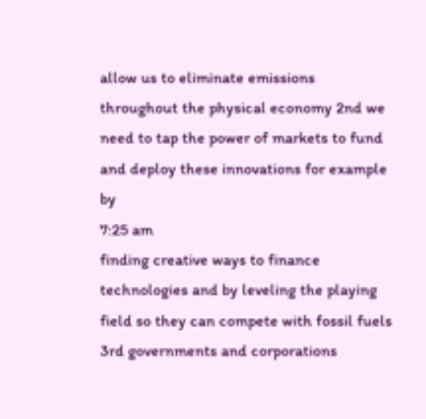allow us to eliminate emissions throughout the physical economy 2nd we need to tap the power of markets to fund and deploy these innovations for example by
7:25 am
finding creative ways to finance technologies and by leveling the playing field so they can compete with fossil fuels 3rd governments and corporations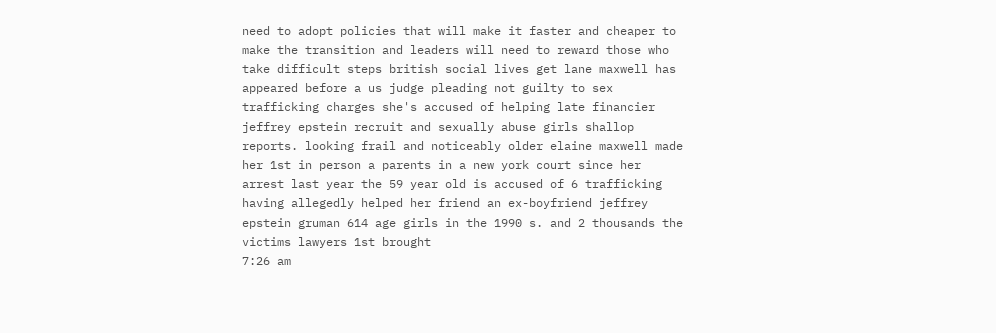need to adopt policies that will make it faster and cheaper to make the transition and leaders will need to reward those who take difficult steps british social lives get lane maxwell has appeared before a us judge pleading not guilty to sex trafficking charges she's accused of helping late financier jeffrey epstein recruit and sexually abuse girls shallop reports. looking frail and noticeably older elaine maxwell made her 1st in person a parents in a new york court since her arrest last year the 59 year old is accused of 6 trafficking having allegedly helped her friend an ex-boyfriend jeffrey epstein gruman 614 age girls in the 1990 s. and 2 thousands the victims lawyers 1st brought
7:26 am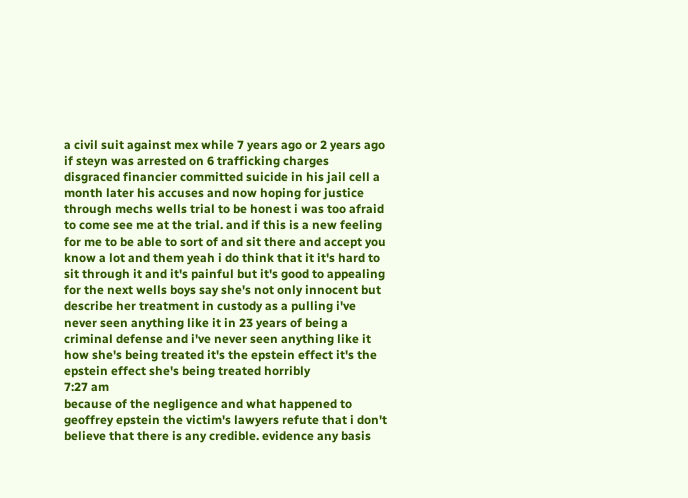a civil suit against mex while 7 years ago or 2 years ago if steyn was arrested on 6 trafficking charges disgraced financier committed suicide in his jail cell a month later his accuses and now hoping for justice through mechs wells trial to be honest i was too afraid to come see me at the trial. and if this is a new feeling for me to be able to sort of and sit there and accept you know a lot and them yeah i do think that it it's hard to sit through it and it's painful but it's good to appealing for the next wells boys say she's not only innocent but describe her treatment in custody as a pulling i've never seen anything like it in 23 years of being a criminal defense and i've never seen anything like it how she's being treated it's the epstein effect it's the epstein effect she's being treated horribly
7:27 am
because of the negligence and what happened to geoffrey epstein the victim's lawyers refute that i don't believe that there is any credible. evidence any basis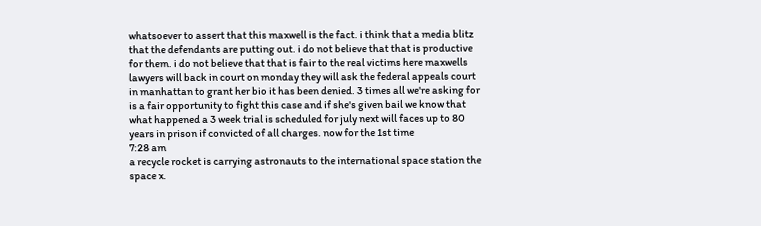whatsoever to assert that this maxwell is the fact. i think that a media blitz that the defendants are putting out. i do not believe that that is productive for them. i do not believe that that is fair to the real victims here maxwells lawyers will back in court on monday they will ask the federal appeals court in manhattan to grant her bio it has been denied. 3 times all we're asking for is a fair opportunity to fight this case and if she's given bail we know that what happened a 3 week trial is scheduled for july next will faces up to 80 years in prison if convicted of all charges. now for the 1st time
7:28 am
a recycle rocket is carrying astronauts to the international space station the space x.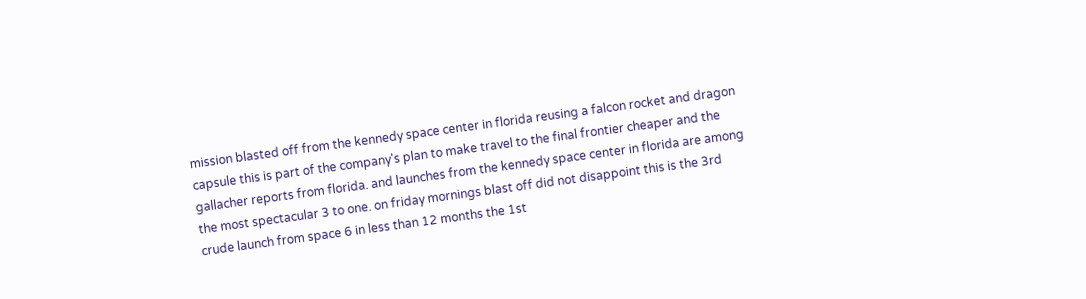mission blasted off from the kennedy space center in florida reusing a falcon rocket and dragon capsule this is part of the company's plan to make travel to the final frontier cheaper and the gallacher reports from florida. and launches from the kennedy space center in florida are among the most spectacular 3 to one. on friday mornings blast off did not disappoint this is the 3rd crude launch from space 6 in less than 12 months the 1st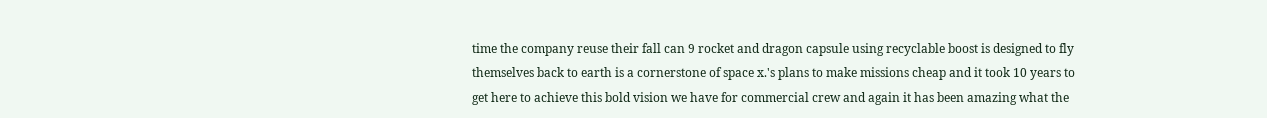time the company reuse their fall can 9 rocket and dragon capsule using recyclable boost is designed to fly themselves back to earth is a cornerstone of space x.'s plans to make missions cheap and it took 10 years to get here to achieve this bold vision we have for commercial crew and again it has been amazing what the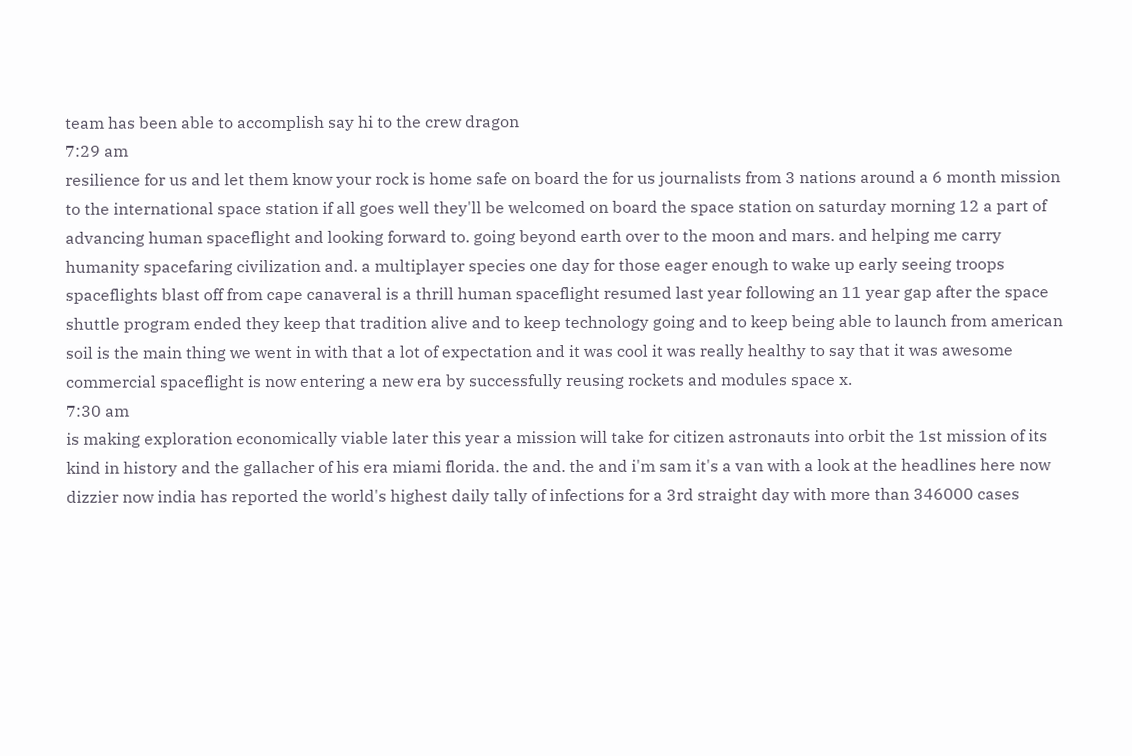team has been able to accomplish say hi to the crew dragon
7:29 am
resilience for us and let them know your rock is home safe on board the for us journalists from 3 nations around a 6 month mission to the international space station if all goes well they'll be welcomed on board the space station on saturday morning 12 a part of advancing human spaceflight and looking forward to. going beyond earth over to the moon and mars. and helping me carry humanity spacefaring civilization and. a multiplayer species one day for those eager enough to wake up early seeing troops spaceflights blast off from cape canaveral is a thrill human spaceflight resumed last year following an 11 year gap after the space shuttle program ended they keep that tradition alive and to keep technology going and to keep being able to launch from american soil is the main thing we went in with that a lot of expectation and it was cool it was really healthy to say that it was awesome commercial spaceflight is now entering a new era by successfully reusing rockets and modules space x.
7:30 am
is making exploration economically viable later this year a mission will take for citizen astronauts into orbit the 1st mission of its kind in history and the gallacher of his era miami florida. the and. the and i'm sam it's a van with a look at the headlines here now dizzier now india has reported the world's highest daily tally of infections for a 3rd straight day with more than 346000 cases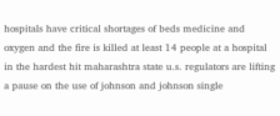hospitals have critical shortages of beds medicine and oxygen and the fire is killed at least 14 people at a hospital in the hardest hit maharashtra state u.s. regulators are lifting a pause on the use of johnson and johnson single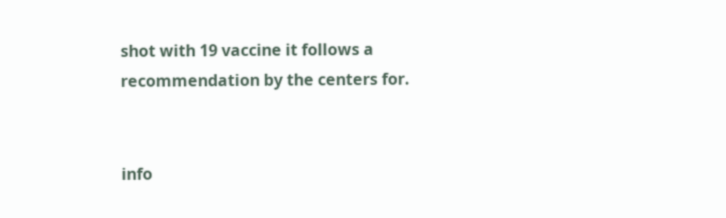shot with 19 vaccine it follows a recommendation by the centers for.


info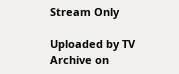Stream Only

Uploaded by TV Archive on